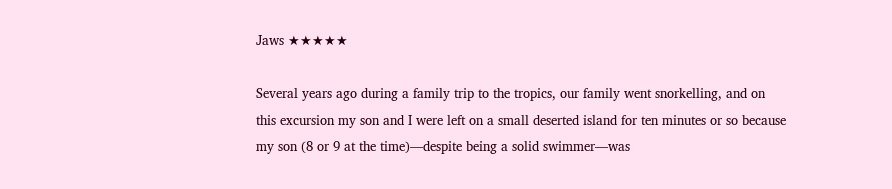Jaws ★★★★★

Several years ago during a family trip to the tropics, our family went snorkelling, and on this excursion my son and I were left on a small deserted island for ten minutes or so because my son (8 or 9 at the time)—despite being a solid swimmer—was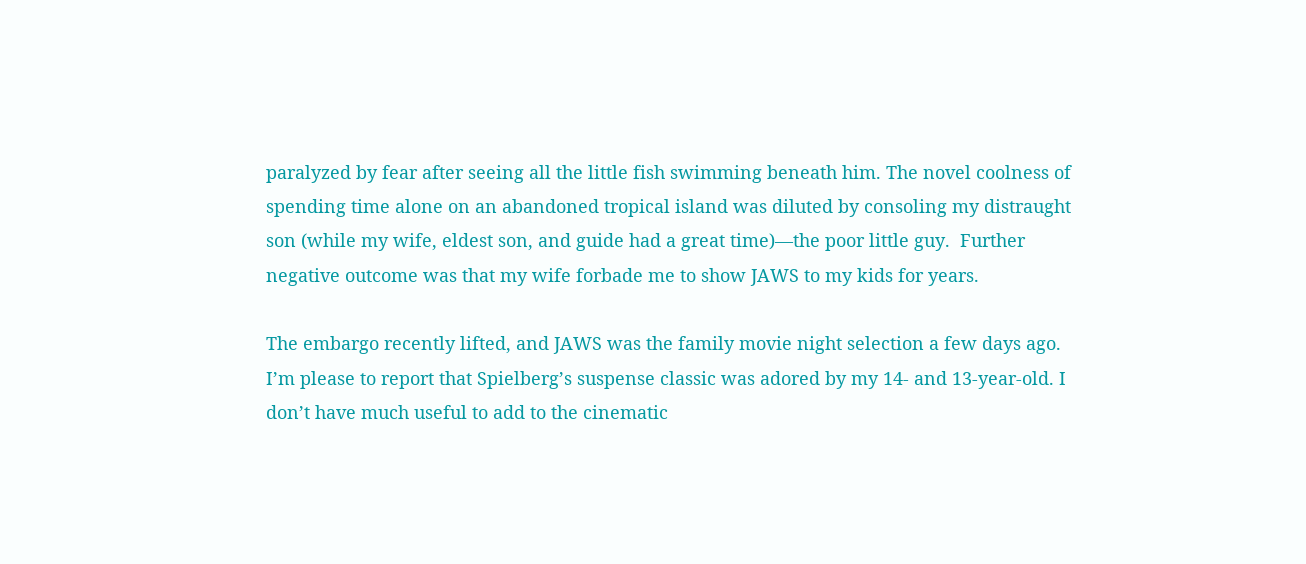paralyzed by fear after seeing all the little fish swimming beneath him. The novel coolness of spending time alone on an abandoned tropical island was diluted by consoling my distraught son (while my wife, eldest son, and guide had a great time)—the poor little guy.  Further negative outcome was that my wife forbade me to show JAWS to my kids for years.

The embargo recently lifted, and JAWS was the family movie night selection a few days ago. I’m please to report that Spielberg’s suspense classic was adored by my 14- and 13-year-old. I don’t have much useful to add to the cinematic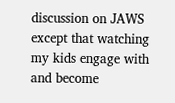discussion on JAWS except that watching my kids engage with and become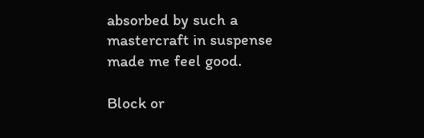absorbed by such a mastercraft in suspense made me feel good.

Block or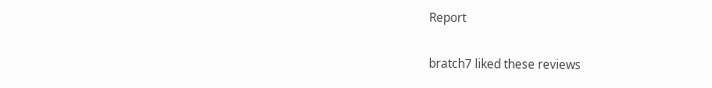Report

bratch7 liked these reviews